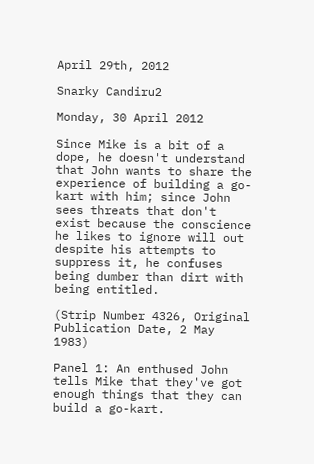April 29th, 2012

Snarky Candiru2

Monday, 30 April 2012

Since Mike is a bit of a dope, he doesn't understand that John wants to share the experience of building a go-kart with him; since John sees threats that don't exist because the conscience he likes to ignore will out despite his attempts to suppress it, he confuses being dumber than dirt with being entitled.

(Strip Number 4326, Original Publication Date, 2 May 1983)

Panel 1: An enthused John tells Mike that they've got enough things that they can build a go-kart.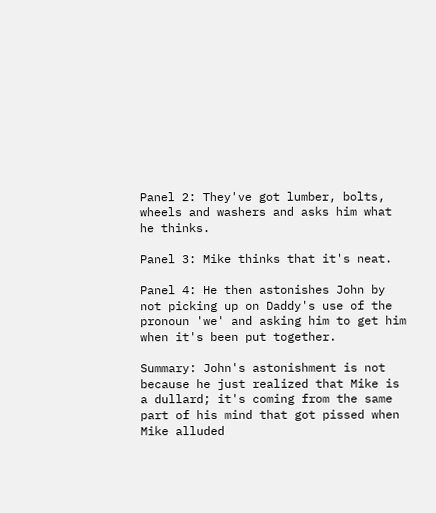Panel 2: They've got lumber, bolts, wheels and washers and asks him what he thinks.

Panel 3: Mike thinks that it's neat.

Panel 4: He then astonishes John by not picking up on Daddy's use of the pronoun 'we' and asking him to get him when it's been put together.

Summary: John's astonishment is not because he just realized that Mike is a dullard; it's coming from the same part of his mind that got pissed when Mike alluded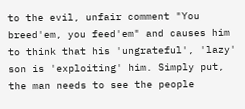to the evil, unfair comment "You breed'em, you feed'em" and causes him to think that his 'ungrateful', 'lazy' son is 'exploiting' him. Simply put, the man needs to see the people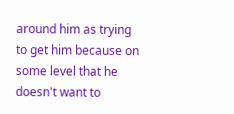around him as trying to get him because on some level that he doesn't want to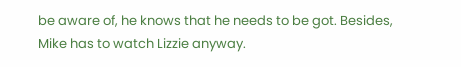be aware of, he knows that he needs to be got. Besides, Mike has to watch Lizzie anyway.